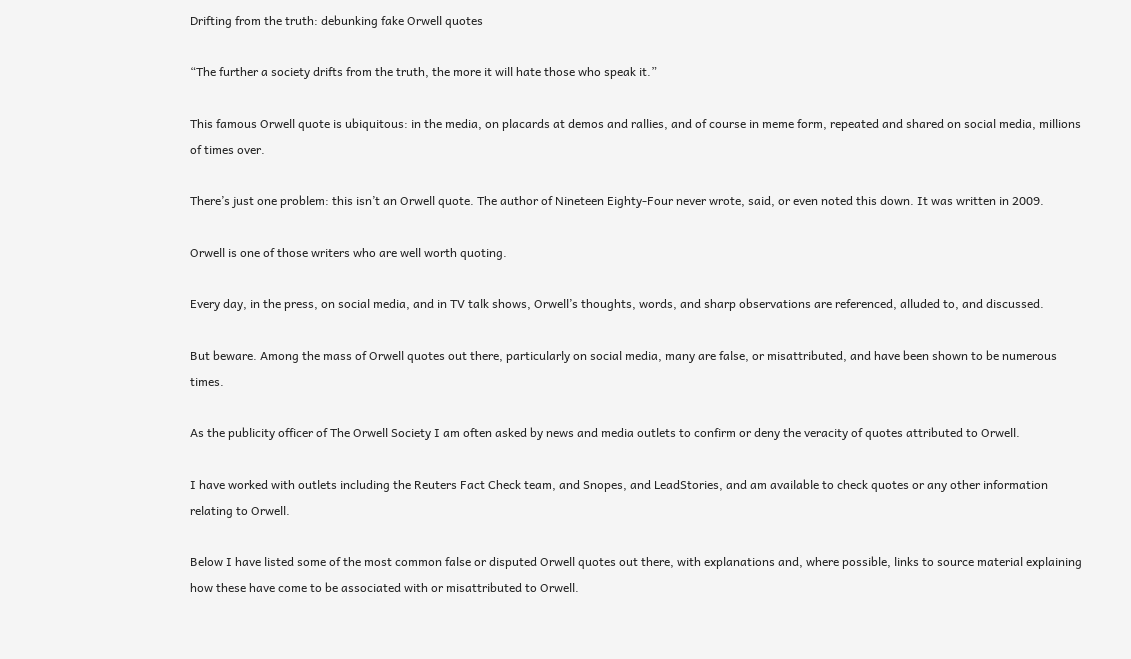Drifting from the truth: debunking fake Orwell quotes

“The further a society drifts from the truth, the more it will hate those who speak it.”

This famous Orwell quote is ubiquitous: in the media, on placards at demos and rallies, and of course in meme form, repeated and shared on social media, millions of times over.

There’s just one problem: this isn’t an Orwell quote. The author of Nineteen Eighty-Four never wrote, said, or even noted this down. It was written in 2009.

Orwell is one of those writers who are well worth quoting.

Every day, in the press, on social media, and in TV talk shows, Orwell’s thoughts, words, and sharp observations are referenced, alluded to, and discussed.

But beware. Among the mass of Orwell quotes out there, particularly on social media, many are false, or misattributed, and have been shown to be numerous times.

As the publicity officer of The Orwell Society I am often asked by news and media outlets to confirm or deny the veracity of quotes attributed to Orwell.

I have worked with outlets including the Reuters Fact Check team, and Snopes, and LeadStories, and am available to check quotes or any other information relating to Orwell.

Below I have listed some of the most common false or disputed Orwell quotes out there, with explanations and, where possible, links to source material explaining how these have come to be associated with or misattributed to Orwell.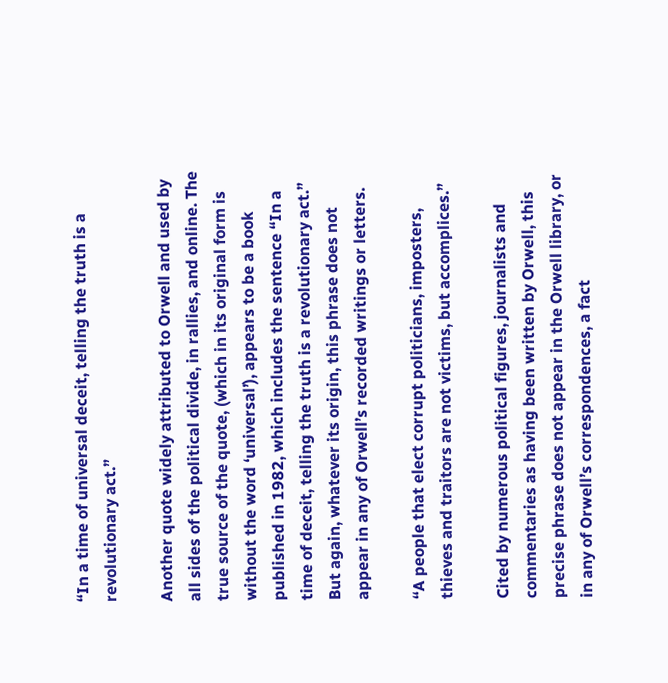“In a time of universal deceit, telling the truth is a revolutionary act.”

Another quote widely attributed to Orwell and used by all sides of the political divide, in rallies, and online. The true source of the quote, (which in its original form is without the word ‘universal’), appears to be a book published in 1982, which includes the sentence “In a time of deceit, telling the truth is a revolutionary act.” But again, whatever its origin, this phrase does not appear in any of Orwell’s recorded writings or letters.

“A people that elect corrupt politicians, imposters, thieves and traitors are not victims, but accomplices.”

Cited by numerous political figures, journalists and commentaries as having been written by Orwell, this precise phrase does not appear in the Orwell library, or in any of Orwell’s correspondences, a fact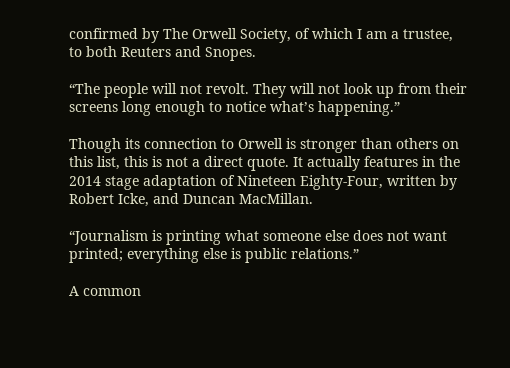confirmed by The Orwell Society, of which I am a trustee, to both Reuters and Snopes.

“The people will not revolt. They will not look up from their screens long enough to notice what’s happening.”

Though its connection to Orwell is stronger than others on this list, this is not a direct quote. It actually features in the 2014 stage adaptation of Nineteen Eighty-Four, written by Robert Icke, and Duncan MacMillan.

“Journalism is printing what someone else does not want printed; everything else is public relations.”

A common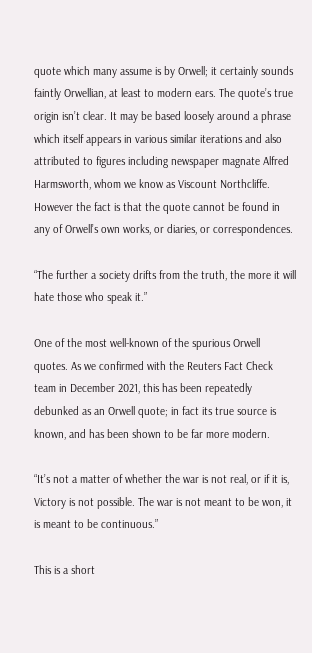quote which many assume is by Orwell; it certainly sounds faintly Orwellian, at least to modern ears. The quote’s true origin isn’t clear. It may be based loosely around a phrase which itself appears in various similar iterations and also attributed to figures including newspaper magnate Alfred Harmsworth, whom we know as Viscount Northcliffe. However the fact is that the quote cannot be found in any of Orwell’s own works, or diaries, or correspondences.

“The further a society drifts from the truth, the more it will hate those who speak it.”

One of the most well-known of the spurious Orwell quotes. As we confirmed with the Reuters Fact Check team in December 2021, this has been repeatedly debunked as an Orwell quote; in fact its true source is known, and has been shown to be far more modern.

“It’s not a matter of whether the war is not real, or if it is, Victory is not possible. The war is not meant to be won, it is meant to be continuous.”

This is a short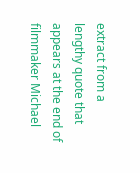extract from a lengthy quote that appears at the end of filmmaker Michael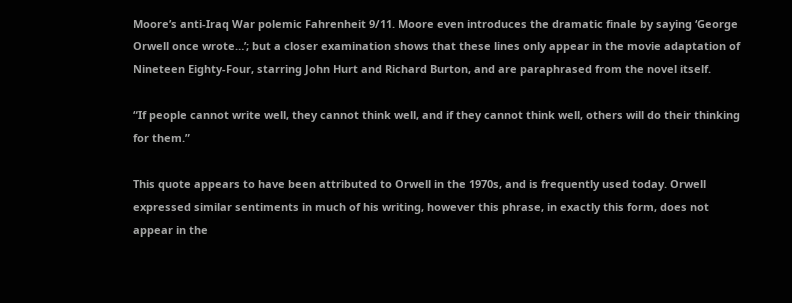Moore’s anti-Iraq War polemic Fahrenheit 9/11. Moore even introduces the dramatic finale by saying ‘George Orwell once wrote…’; but a closer examination shows that these lines only appear in the movie adaptation of Nineteen Eighty-Four, starring John Hurt and Richard Burton, and are paraphrased from the novel itself.

“If people cannot write well, they cannot think well, and if they cannot think well, others will do their thinking for them.”

This quote appears to have been attributed to Orwell in the 1970s, and is frequently used today. Orwell expressed similar sentiments in much of his writing, however this phrase, in exactly this form, does not appear in the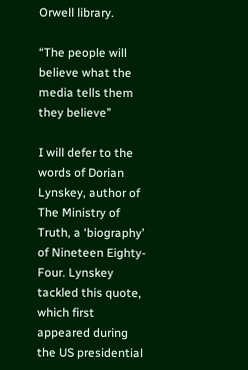Orwell library.

“The people will believe what the media tells them they believe”

I will defer to the words of Dorian Lynskey, author of The Ministry of Truth, a ‘biography’ of Nineteen Eighty-Four. Lynskey tackled this quote, which first appeared during the US presidential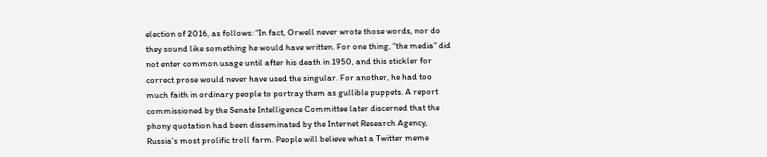election of 2016, as follows: “In fact, Orwell never wrote those words, nor do they sound like something he would have written. For one thing, “the media” did not enter common usage until after his death in 1950, and this stickler for correct prose would never have used the singular. For another, he had too much faith in ordinary people to portray them as gullible puppets. A report commissioned by the Senate Intelligence Committee later discerned that the phony quotation had been disseminated by the Internet Research Agency, Russia’s most prolific troll farm. People will believe what a Twitter meme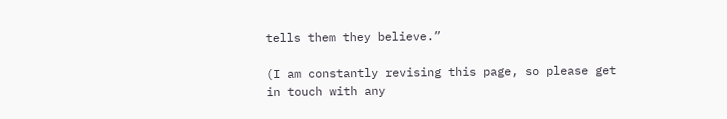tells them they believe.”

(I am constantly revising this page, so please get in touch with any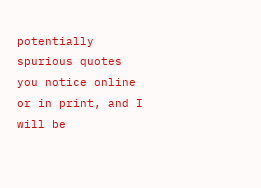potentially spurious quotes you notice online or in print, and I will be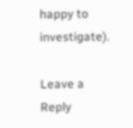happy to investigate).

Leave a Reply